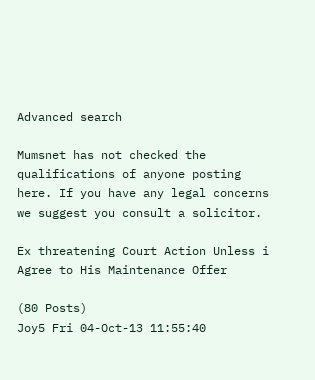Advanced search

Mumsnet has not checked the qualifications of anyone posting here. If you have any legal concerns we suggest you consult a solicitor.

Ex threatening Court Action Unless i Agree to His Maintenance Offer

(80 Posts)
Joy5 Fri 04-Oct-13 11:55:40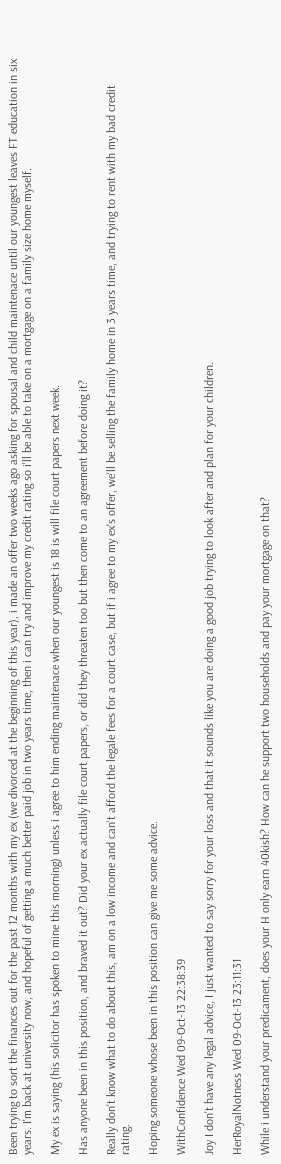Been trying to sort the finances out for the past 12 months with my ex (we divorced at the beginning of this year), i made an offer two weeks ago asking for spousal and child maintenace until our youngest leaves FT education in six years. I'm back at university now, and hopeful of getting a much better paid job in two years time, then i can try and improve my credit rating so i'll be able to take on a mortgage on a family size home myself.

My ex is saying (his solicitor has spoken to mine this morning) unless i agree to him ending maintenace when our youngest is 18 is will file court papers next week.

Has anyone been in this position, and braved it out? Did your ex actually file court papers, or did they threaten too but then come to an agreement before doing it?

Really don't know what to do about this, am on a low income and can't afford the legale fees for a court case, but if i agree to my ex's offer, we'll be selling the family home in 3 years time, and trying to rent with my bad credit rating.

Hoping someone whose been in this position can give me some advice.

WithConfidence Wed 09-Oct-13 22:38:39

Joy I don't have any legal advice, I just wanted to say sorry for your loss and that it sounds like you are doing a good job trying to look after and plan for your children.

HerRoyalNotness Wed 09-Oct-13 23:11:31

While i understand your predicament, does your H only earn 40kish? How can he support two households and pay your mortgage on that?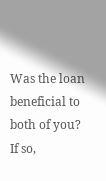Was the loan beneficial to both of you? If so,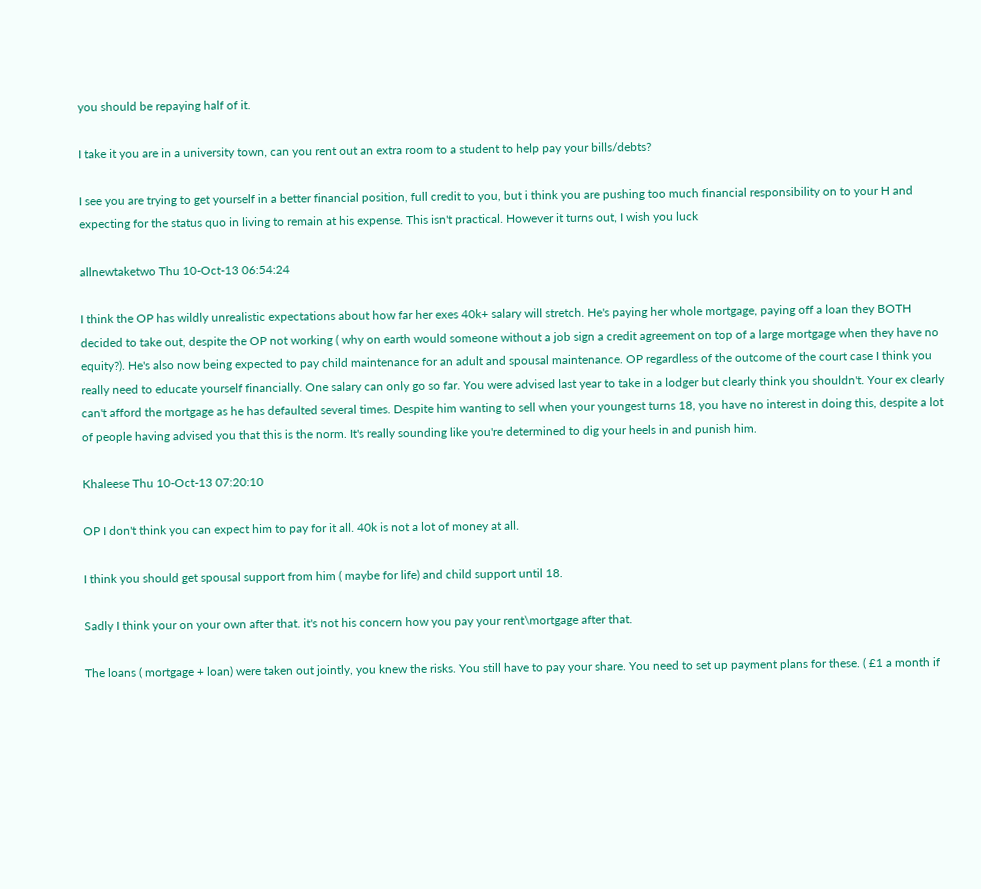you should be repaying half of it.

I take it you are in a university town, can you rent out an extra room to a student to help pay your bills/debts?

I see you are trying to get yourself in a better financial position, full credit to you, but i think you are pushing too much financial responsibility on to your H and expecting for the status quo in living to remain at his expense. This isn't practical. However it turns out, I wish you luck

allnewtaketwo Thu 10-Oct-13 06:54:24

I think the OP has wildly unrealistic expectations about how far her exes 40k+ salary will stretch. He's paying her whole mortgage, paying off a loan they BOTH decided to take out, despite the OP not working ( why on earth would someone without a job sign a credit agreement on top of a large mortgage when they have no equity?). He's also now being expected to pay child maintenance for an adult and spousal maintenance. OP regardless of the outcome of the court case I think you really need to educate yourself financially. One salary can only go so far. You were advised last year to take in a lodger but clearly think you shouldn't. Your ex clearly can't afford the mortgage as he has defaulted several times. Despite him wanting to sell when your youngest turns 18, you have no interest in doing this, despite a lot of people having advised you that this is the norm. It's really sounding like you're determined to dig your heels in and punish him.

Khaleese Thu 10-Oct-13 07:20:10

OP I don't think you can expect him to pay for it all. 40k is not a lot of money at all.

I think you should get spousal support from him ( maybe for life) and child support until 18.

Sadly I think your on your own after that. it's not his concern how you pay your rent\mortgage after that.

The loans ( mortgage + loan) were taken out jointly, you knew the risks. You still have to pay your share. You need to set up payment plans for these. ( £1 a month if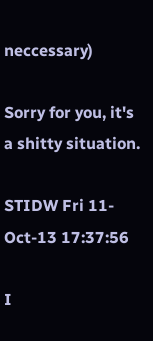neccessary)

Sorry for you, it's a shitty situation.

STIDW Fri 11-Oct-13 17:37:56

I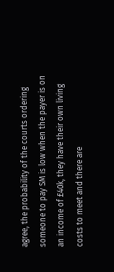agree, the probability of the courts ordering someone to pay SM is low when the payer is on an income of £40k, they have their own living costs to meet and there are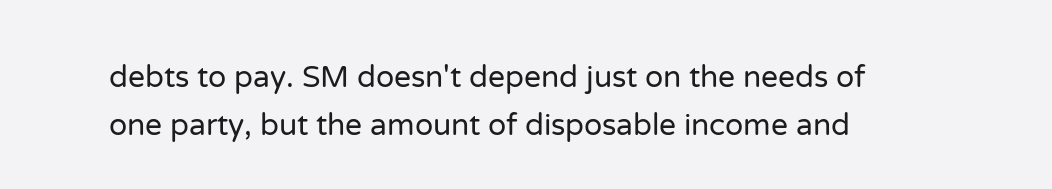debts to pay. SM doesn't depend just on the needs of one party, but the amount of disposable income and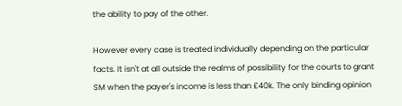the ability to pay of the other.

However every case is treated individually depending on the particular facts. It isn't at all outside the realms of possibility for the courts to grant SM when the payer's income is less than £40k. The only binding opinion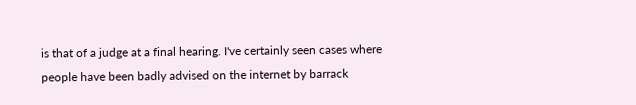is that of a judge at a final hearing. I've certainly seen cases where people have been badly advised on the internet by barrack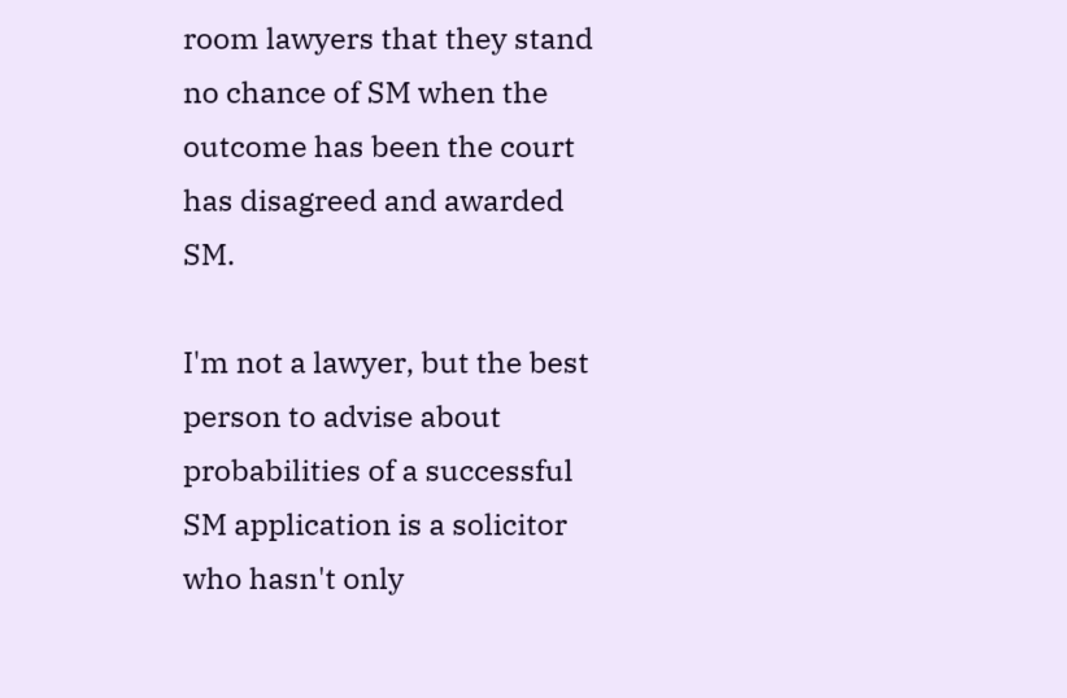room lawyers that they stand no chance of SM when the outcome has been the court has disagreed and awarded SM.

I'm not a lawyer, but the best person to advise about probabilities of a successful SM application is a solicitor who hasn't only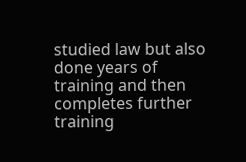studied law but also done years of training and then completes further training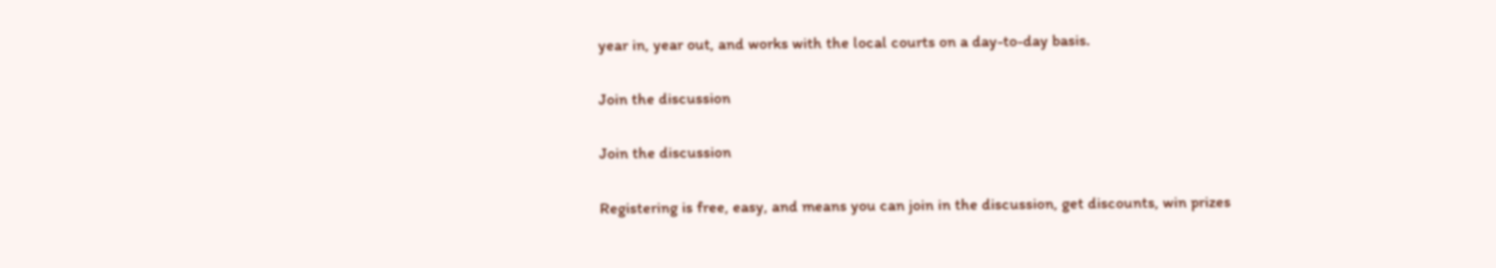year in, year out, and works with the local courts on a day-to-day basis.

Join the discussion

Join the discussion

Registering is free, easy, and means you can join in the discussion, get discounts, win prizes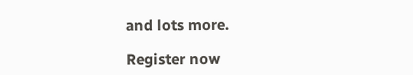and lots more.

Register now